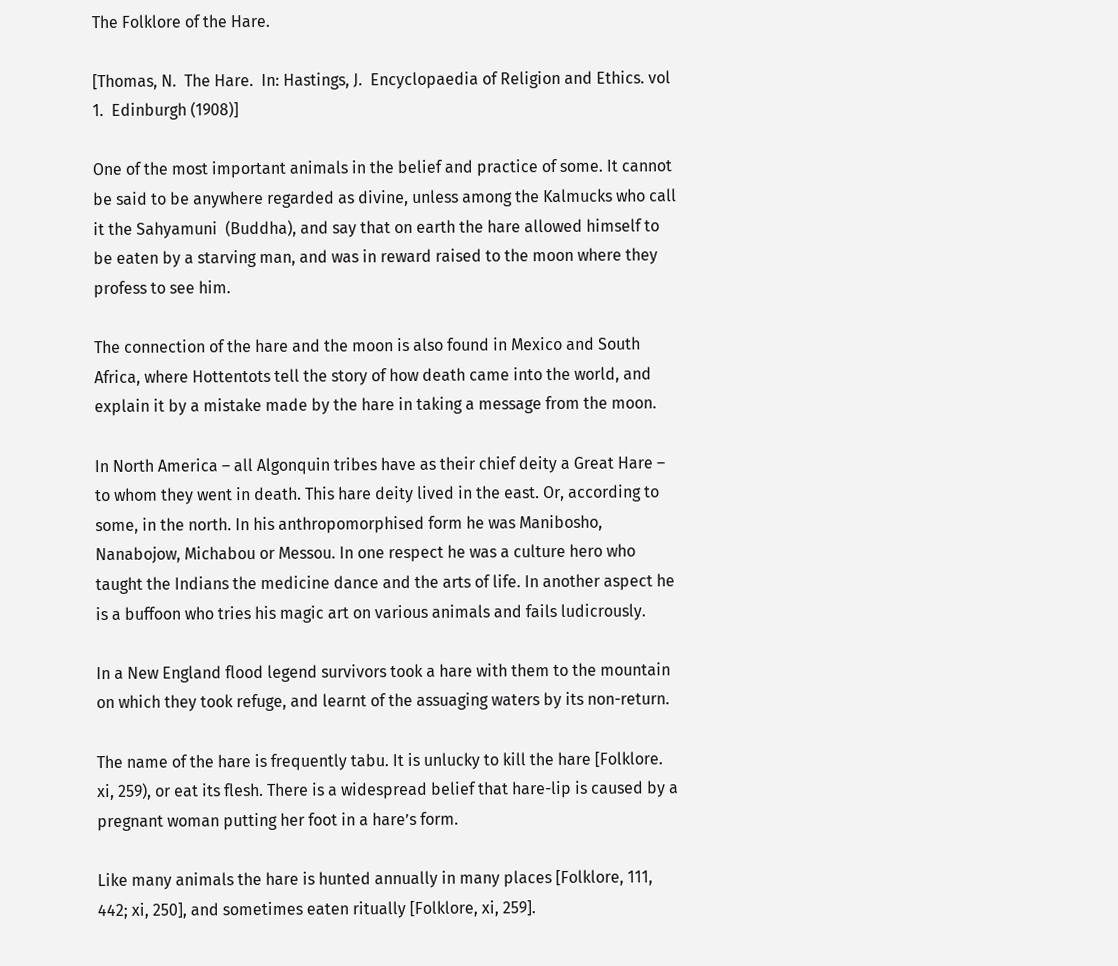The Folklore of the Hare.

[Thomas, N.  The Hare.  In: Hastings, J.  Encyclopaedia of Religion and Ethics. vol 1.  Edinburgh (1908)]

One of the most important animals in the belief and practice of some. It cannot be said to be anywhere regarded as divine, unless among the Kalmucks who call it the Sahyamuni  (Buddha), and say that on earth the hare allowed himself to be eaten by a starving man, and was in reward raised to the moon where they profess to see him.

The connection of the hare and the moon is also found in Mexico and South Africa, where Hottentots tell the story of how death came into the world, and explain it by a mistake made by the hare in taking a message from the moon.

In North America – all Algonquin tribes have as their chief deity a Great Hare – to whom they went in death. This hare deity lived in the east. Or, according to some, in the north. In his anthropomorphised form he was Manibosho, Nanabojow, Michabou or Messou. In one respect he was a culture hero who taught the Indians the medicine dance and the arts of life. In another aspect he is a buffoon who tries his magic art on various animals and fails ludicrously.

In a New England flood legend survivors took a hare with them to the mountain on which they took refuge, and learnt of the assuaging waters by its non-return.

The name of the hare is frequently tabu. It is unlucky to kill the hare [Folklore. xi, 259), or eat its flesh. There is a widespread belief that hare-lip is caused by a pregnant woman putting her foot in a hare’s form.

Like many animals the hare is hunted annually in many places [Folklore, 111, 442; xi, 250], and sometimes eaten ritually [Folklore, xi, 259].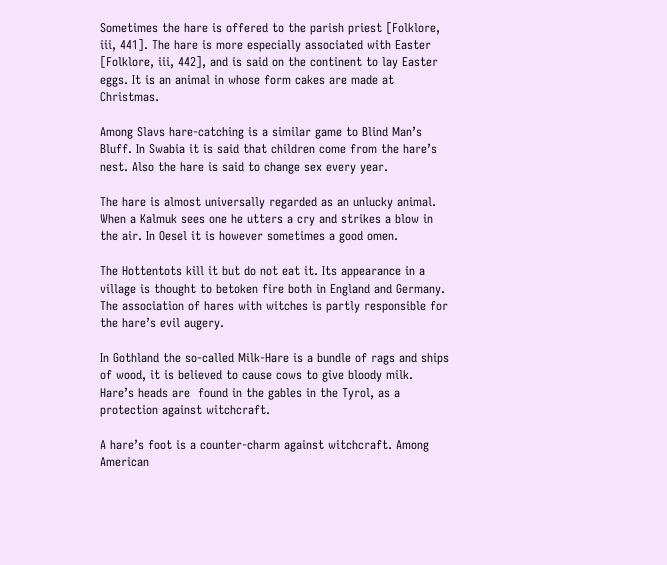Sometimes the hare is offered to the parish priest [Folklore, iii, 441]. The hare is more especially associated with Easter [Folklore, iii, 442], and is said on the continent to lay Easter eggs. It is an animal in whose form cakes are made at Christmas.

Among Slavs hare-catching is a similar game to Blind Man’s Bluff. In Swabia it is said that children come from the hare’s nest. Also the hare is said to change sex every year.

The hare is almost universally regarded as an unlucky animal. When a Kalmuk sees one he utters a cry and strikes a blow in the air. In Oesel it is however sometimes a good omen.

The Hottentots kill it but do not eat it. Its appearance in a village is thought to betoken fire both in England and Germany. The association of hares with witches is partly responsible for the hare’s evil augery.

In Gothland the so-called Milk-Hare is a bundle of rags and ships of wood, it is believed to cause cows to give bloody milk. Hare’s heads are  found in the gables in the Tyrol, as a protection against witchcraft.

A hare’s foot is a counter-charm against witchcraft. Among American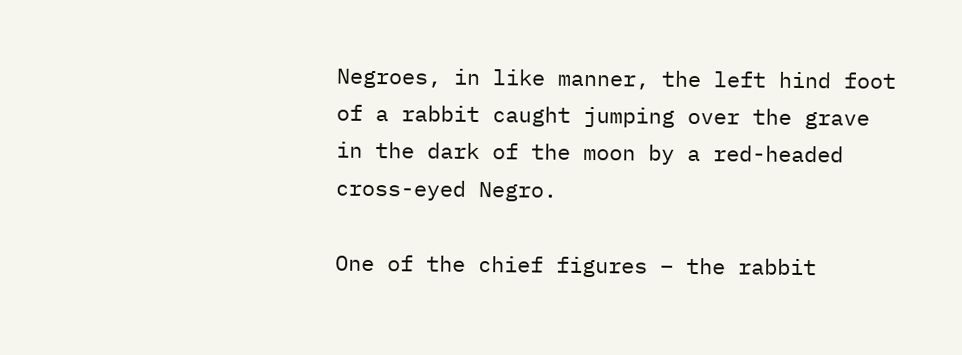Negroes, in like manner, the left hind foot of a rabbit caught jumping over the grave in the dark of the moon by a red-headed cross-eyed Negro.

One of the chief figures – the rabbit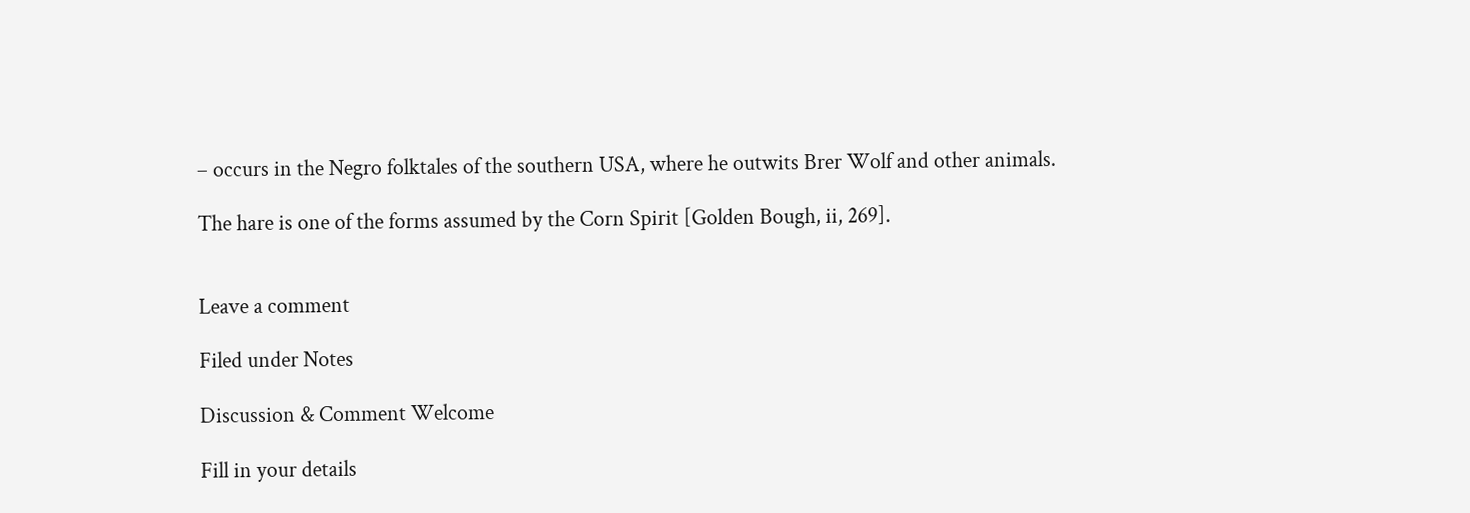– occurs in the Negro folktales of the southern USA, where he outwits Brer Wolf and other animals.

The hare is one of the forms assumed by the Corn Spirit [Golden Bough, ii, 269].


Leave a comment

Filed under Notes

Discussion & Comment Welcome

Fill in your details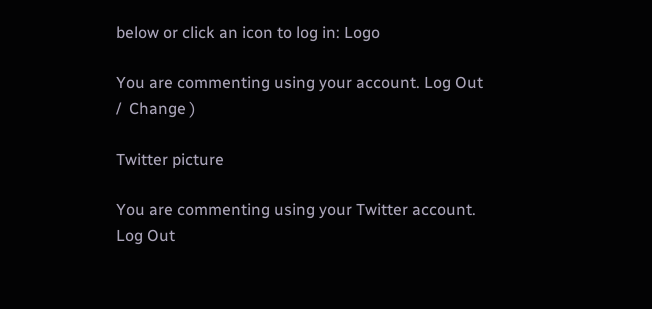below or click an icon to log in: Logo

You are commenting using your account. Log Out /  Change )

Twitter picture

You are commenting using your Twitter account. Log Out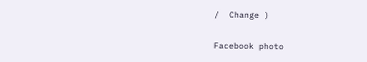/  Change )

Facebook photo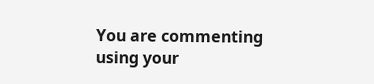You are commenting using your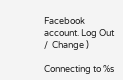Facebook account. Log Out /  Change )

Connecting to %s